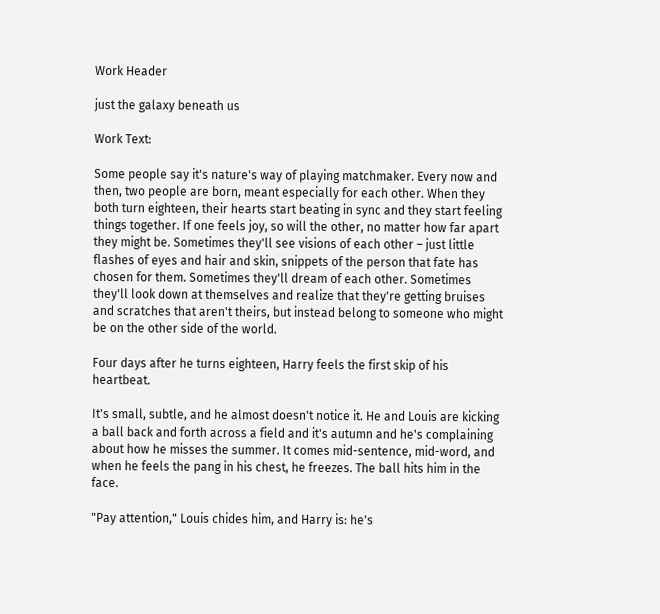Work Header

just the galaxy beneath us

Work Text:

Some people say it's nature's way of playing matchmaker. Every now and then, two people are born, meant especially for each other. When they both turn eighteen, their hearts start beating in sync and they start feeling things together. If one feels joy, so will the other, no matter how far apart they might be. Sometimes they'll see visions of each other – just little flashes of eyes and hair and skin, snippets of the person that fate has chosen for them. Sometimes they'll dream of each other. Sometimes they'll look down at themselves and realize that they're getting bruises and scratches that aren't theirs, but instead belong to someone who might be on the other side of the world.

Four days after he turns eighteen, Harry feels the first skip of his heartbeat.

It's small, subtle, and he almost doesn't notice it. He and Louis are kicking a ball back and forth across a field and it's autumn and he's complaining about how he misses the summer. It comes mid-sentence, mid-word, and when he feels the pang in his chest, he freezes. The ball hits him in the face.

"Pay attention," Louis chides him, and Harry is: he's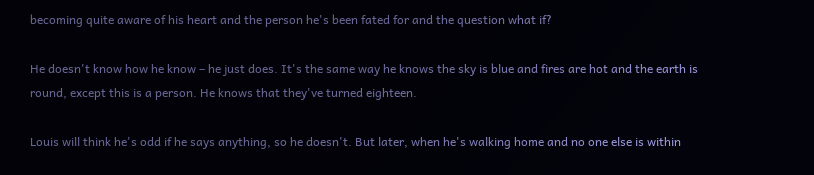becoming quite aware of his heart and the person he's been fated for and the question what if?

He doesn't know how he know – he just does. It's the same way he knows the sky is blue and fires are hot and the earth is round, except this is a person. He knows that they've turned eighteen.

Louis will think he's odd if he says anything, so he doesn't. But later, when he's walking home and no one else is within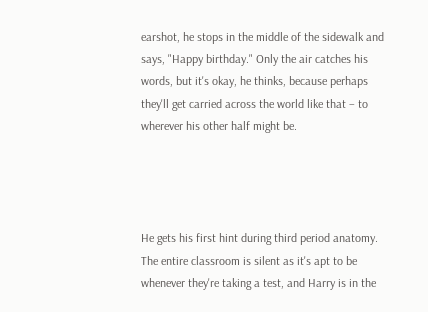earshot, he stops in the middle of the sidewalk and says, "Happy birthday." Only the air catches his words, but it's okay, he thinks, because perhaps they'll get carried across the world like that – to wherever his other half might be.




He gets his first hint during third period anatomy. The entire classroom is silent as it's apt to be whenever they're taking a test, and Harry is in the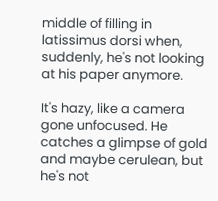middle of filling in latissimus dorsi when, suddenly, he's not looking at his paper anymore.

It's hazy, like a camera gone unfocused. He catches a glimpse of gold and maybe cerulean, but he's not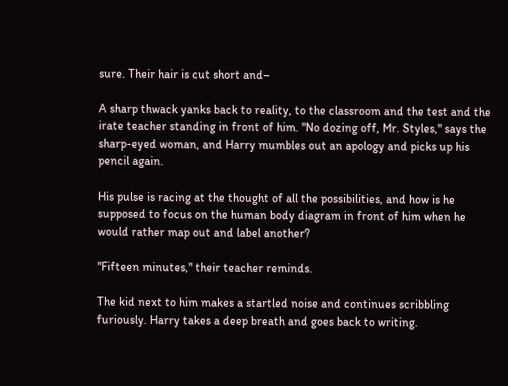sure. Their hair is cut short and–

A sharp thwack yanks back to reality, to the classroom and the test and the irate teacher standing in front of him. "No dozing off, Mr. Styles," says the sharp-eyed woman, and Harry mumbles out an apology and picks up his pencil again.

His pulse is racing at the thought of all the possibilities, and how is he supposed to focus on the human body diagram in front of him when he would rather map out and label another?

"Fifteen minutes," their teacher reminds.

The kid next to him makes a startled noise and continues scribbling furiously. Harry takes a deep breath and goes back to writing.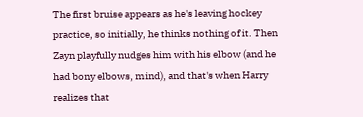The first bruise appears as he's leaving hockey practice, so initially, he thinks nothing of it. Then Zayn playfully nudges him with his elbow (and he had bony elbows, mind), and that's when Harry realizes that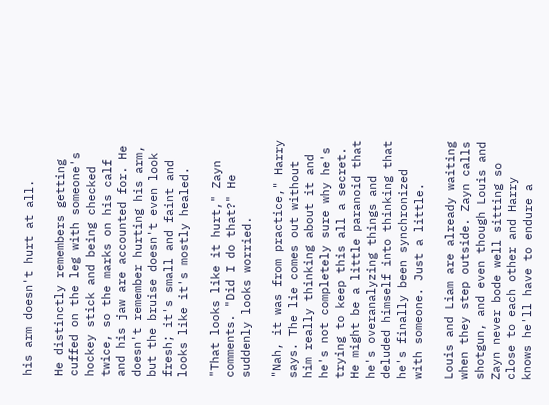his arm doesn't hurt at all.

He distinctly remembers getting cuffed on the leg with someone's hockey stick and being checked twice, so the marks on his calf and his jaw are accounted for. He doesn't remember hurting his arm, but the bruise doesn't even look fresh; it's small and faint and looks like it's mostly healed.

"That looks like it hurt," Zayn comments. "Did I do that?" He suddenly looks worried.

"Nah, it was from practice," Harry says. The lie comes out without him really thinking about it and he's not completely sure why he's trying to keep this all a secret. He might be a little paranoid that he's overanalyzing things and deluded himself into thinking that he's finally been synchronized with someone. Just a little.

Louis and Liam are already waiting when they step outside. Zayn calls shotgun, and even though Louis and Zayn never bode well sitting so close to each other and Harry knows he'll have to endure a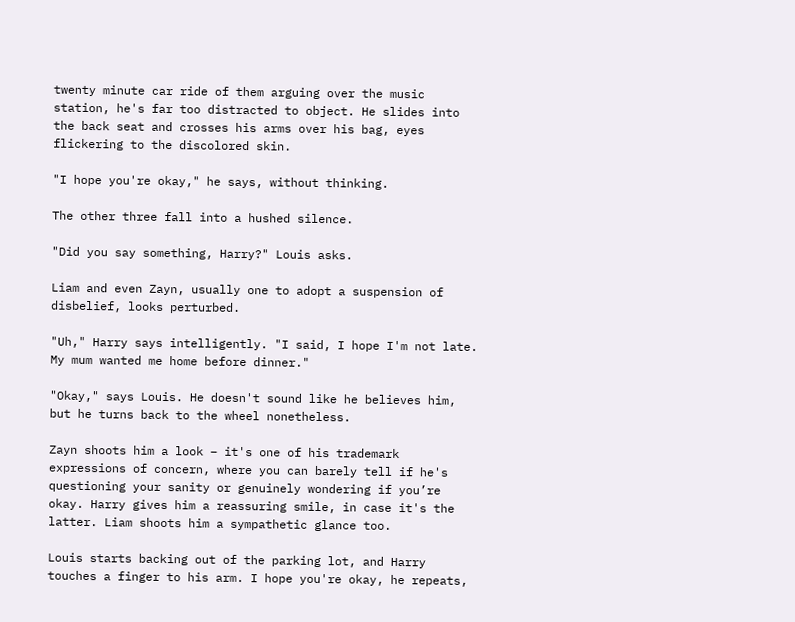twenty minute car ride of them arguing over the music station, he's far too distracted to object. He slides into the back seat and crosses his arms over his bag, eyes flickering to the discolored skin.

"I hope you're okay," he says, without thinking.

The other three fall into a hushed silence.

"Did you say something, Harry?" Louis asks.

Liam and even Zayn, usually one to adopt a suspension of disbelief, looks perturbed.

"Uh," Harry says intelligently. "I said, I hope I'm not late. My mum wanted me home before dinner."

"Okay," says Louis. He doesn't sound like he believes him, but he turns back to the wheel nonetheless.

Zayn shoots him a look – it's one of his trademark expressions of concern, where you can barely tell if he's questioning your sanity or genuinely wondering if you’re okay. Harry gives him a reassuring smile, in case it's the latter. Liam shoots him a sympathetic glance too.

Louis starts backing out of the parking lot, and Harry touches a finger to his arm. I hope you're okay, he repeats,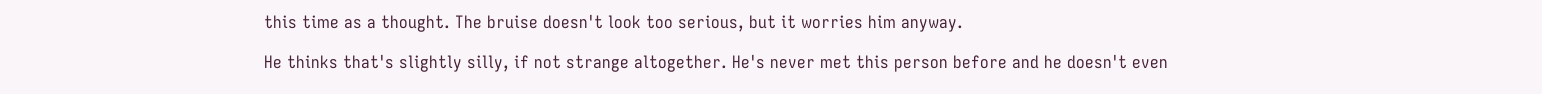this time as a thought. The bruise doesn't look too serious, but it worries him anyway.

He thinks that's slightly silly, if not strange altogether. He's never met this person before and he doesn't even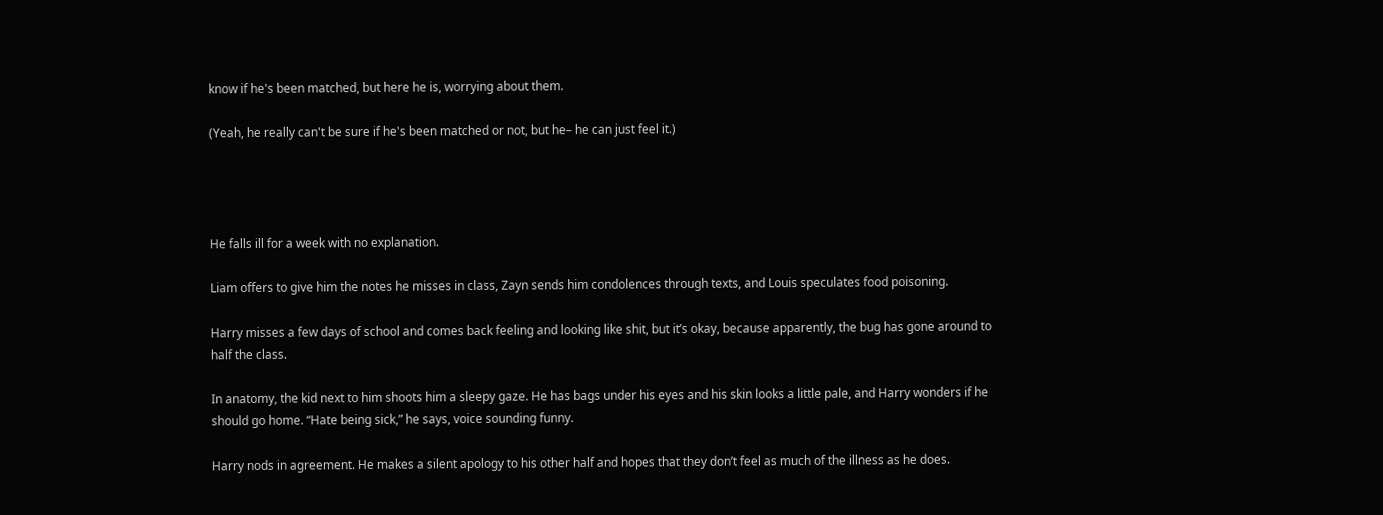know if he's been matched, but here he is, worrying about them.

(Yeah, he really can't be sure if he's been matched or not, but he– he can just feel it.)




He falls ill for a week with no explanation.

Liam offers to give him the notes he misses in class, Zayn sends him condolences through texts, and Louis speculates food poisoning.

Harry misses a few days of school and comes back feeling and looking like shit, but it’s okay, because apparently, the bug has gone around to half the class.

In anatomy, the kid next to him shoots him a sleepy gaze. He has bags under his eyes and his skin looks a little pale, and Harry wonders if he should go home. “Hate being sick,” he says, voice sounding funny.

Harry nods in agreement. He makes a silent apology to his other half and hopes that they don’t feel as much of the illness as he does.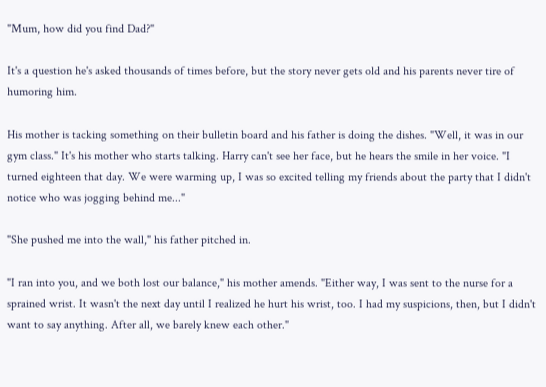"Mum, how did you find Dad?"

It's a question he's asked thousands of times before, but the story never gets old and his parents never tire of humoring him.

His mother is tacking something on their bulletin board and his father is doing the dishes. "Well, it was in our gym class." It's his mother who starts talking. Harry can't see her face, but he hears the smile in her voice. "I turned eighteen that day. We were warming up, I was so excited telling my friends about the party that I didn't notice who was jogging behind me..."

"She pushed me into the wall," his father pitched in.

"I ran into you, and we both lost our balance," his mother amends. "Either way, I was sent to the nurse for a sprained wrist. It wasn't the next day until I realized he hurt his wrist, too. I had my suspicions, then, but I didn't want to say anything. After all, we barely knew each other."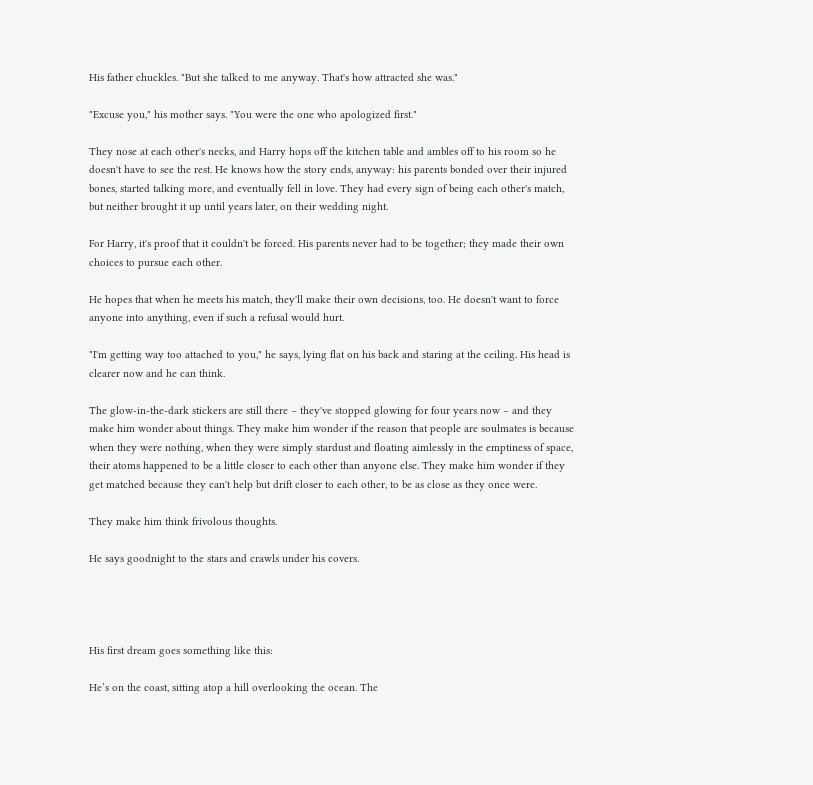His father chuckles. "But she talked to me anyway. That's how attracted she was."

"Excuse you," his mother says. "You were the one who apologized first."

They nose at each other's necks, and Harry hops off the kitchen table and ambles off to his room so he doesn't have to see the rest. He knows how the story ends, anyway: his parents bonded over their injured bones, started talking more, and eventually fell in love. They had every sign of being each other's match, but neither brought it up until years later, on their wedding night.

For Harry, it's proof that it couldn't be forced. His parents never had to be together; they made their own choices to pursue each other.

He hopes that when he meets his match, they'll make their own decisions, too. He doesn't want to force anyone into anything, even if such a refusal would hurt.

"I'm getting way too attached to you," he says, lying flat on his back and staring at the ceiling. His head is clearer now and he can think.

The glow-in-the-dark stickers are still there – they've stopped glowing for four years now – and they make him wonder about things. They make him wonder if the reason that people are soulmates is because when they were nothing, when they were simply stardust and floating aimlessly in the emptiness of space, their atoms happened to be a little closer to each other than anyone else. They make him wonder if they get matched because they can't help but drift closer to each other, to be as close as they once were.

They make him think frivolous thoughts.

He says goodnight to the stars and crawls under his covers.




His first dream goes something like this:

He’s on the coast, sitting atop a hill overlooking the ocean. The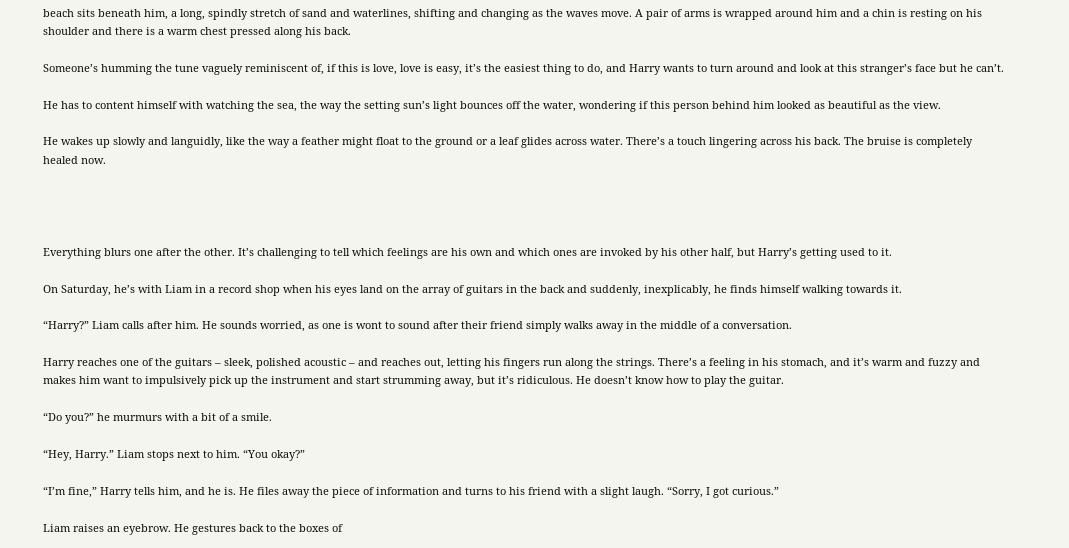beach sits beneath him, a long, spindly stretch of sand and waterlines, shifting and changing as the waves move. A pair of arms is wrapped around him and a chin is resting on his shoulder and there is a warm chest pressed along his back.

Someone’s humming the tune vaguely reminiscent of, if this is love, love is easy, it’s the easiest thing to do, and Harry wants to turn around and look at this stranger’s face but he can’t.

He has to content himself with watching the sea, the way the setting sun’s light bounces off the water, wondering if this person behind him looked as beautiful as the view.

He wakes up slowly and languidly, like the way a feather might float to the ground or a leaf glides across water. There’s a touch lingering across his back. The bruise is completely healed now.




Everything blurs one after the other. It’s challenging to tell which feelings are his own and which ones are invoked by his other half, but Harry’s getting used to it.

On Saturday, he’s with Liam in a record shop when his eyes land on the array of guitars in the back and suddenly, inexplicably, he finds himself walking towards it.

“Harry?” Liam calls after him. He sounds worried, as one is wont to sound after their friend simply walks away in the middle of a conversation.

Harry reaches one of the guitars – sleek, polished acoustic – and reaches out, letting his fingers run along the strings. There’s a feeling in his stomach, and it’s warm and fuzzy and makes him want to impulsively pick up the instrument and start strumming away, but it’s ridiculous. He doesn’t know how to play the guitar.

“Do you?” he murmurs with a bit of a smile.

“Hey, Harry.” Liam stops next to him. “You okay?”

“I’m fine,” Harry tells him, and he is. He files away the piece of information and turns to his friend with a slight laugh. “Sorry, I got curious.”

Liam raises an eyebrow. He gestures back to the boxes of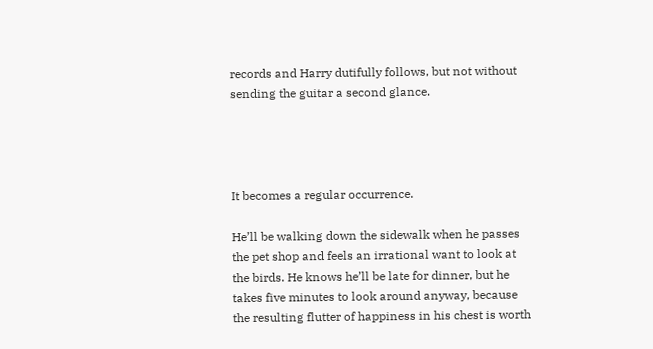records and Harry dutifully follows, but not without sending the guitar a second glance.




It becomes a regular occurrence.

He’ll be walking down the sidewalk when he passes the pet shop and feels an irrational want to look at the birds. He knows he’ll be late for dinner, but he takes five minutes to look around anyway, because the resulting flutter of happiness in his chest is worth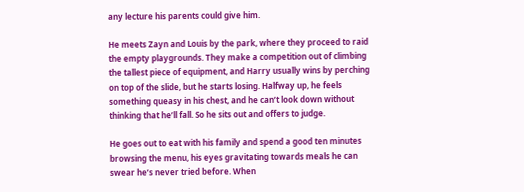any lecture his parents could give him.

He meets Zayn and Louis by the park, where they proceed to raid the empty playgrounds. They make a competition out of climbing the tallest piece of equipment, and Harry usually wins by perching on top of the slide, but he starts losing. Halfway up, he feels something queasy in his chest, and he can’t look down without thinking that he’ll fall. So he sits out and offers to judge.

He goes out to eat with his family and spend a good ten minutes browsing the menu, his eyes gravitating towards meals he can swear he’s never tried before. When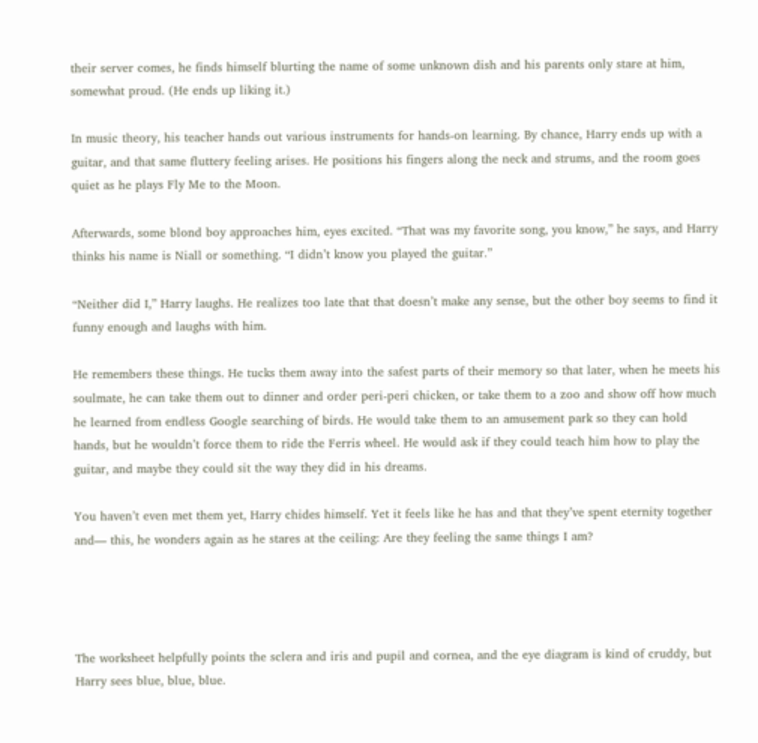their server comes, he finds himself blurting the name of some unknown dish and his parents only stare at him, somewhat proud. (He ends up liking it.)

In music theory, his teacher hands out various instruments for hands-on learning. By chance, Harry ends up with a guitar, and that same fluttery feeling arises. He positions his fingers along the neck and strums, and the room goes quiet as he plays Fly Me to the Moon.

Afterwards, some blond boy approaches him, eyes excited. “That was my favorite song, you know,” he says, and Harry thinks his name is Niall or something. “I didn’t know you played the guitar.”

“Neither did I,” Harry laughs. He realizes too late that that doesn’t make any sense, but the other boy seems to find it funny enough and laughs with him.

He remembers these things. He tucks them away into the safest parts of their memory so that later, when he meets his soulmate, he can take them out to dinner and order peri-peri chicken, or take them to a zoo and show off how much he learned from endless Google searching of birds. He would take them to an amusement park so they can hold hands, but he wouldn’t force them to ride the Ferris wheel. He would ask if they could teach him how to play the guitar, and maybe they could sit the way they did in his dreams.

You haven’t even met them yet, Harry chides himself. Yet it feels like he has and that they’ve spent eternity together and— this, he wonders again as he stares at the ceiling: Are they feeling the same things I am?




The worksheet helpfully points the sclera and iris and pupil and cornea, and the eye diagram is kind of cruddy, but Harry sees blue, blue, blue.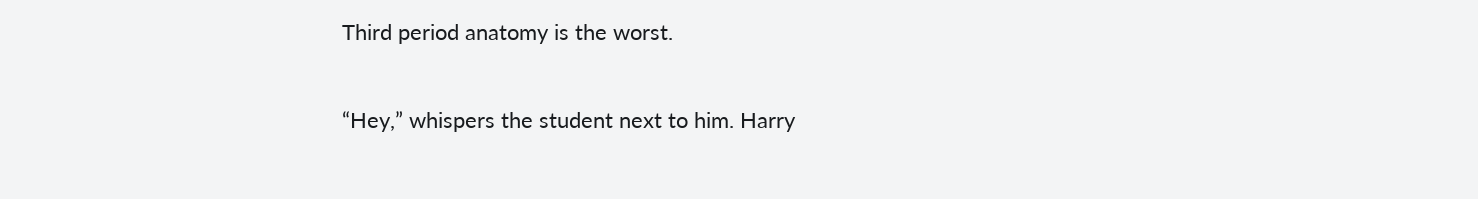Third period anatomy is the worst.

“Hey,” whispers the student next to him. Harry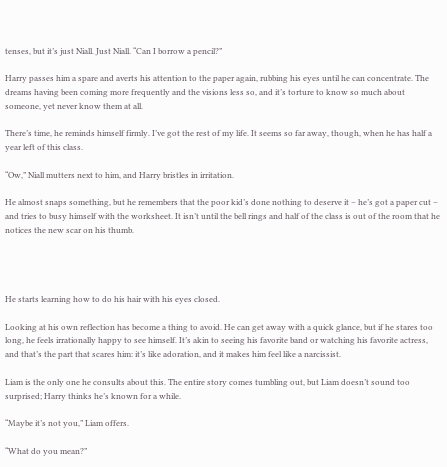tenses, but it’s just Niall. Just Niall. “Can I borrow a pencil?”

Harry passes him a spare and averts his attention to the paper again, rubbing his eyes until he can concentrate. The dreams having been coming more frequently and the visions less so, and it’s torture to know so much about someone, yet never know them at all.

There’s time, he reminds himself firmly. I’ve got the rest of my life. It seems so far away, though, when he has half a year left of this class.

“Ow,” Niall mutters next to him, and Harry bristles in irritation.

He almost snaps something, but he remembers that the poor kid’s done nothing to deserve it – he’s got a paper cut – and tries to busy himself with the worksheet. It isn’t until the bell rings and half of the class is out of the room that he notices the new scar on his thumb.




He starts learning how to do his hair with his eyes closed.

Looking at his own reflection has become a thing to avoid. He can get away with a quick glance, but if he stares too long, he feels irrationally happy to see himself. It’s akin to seeing his favorite band or watching his favorite actress, and that’s the part that scares him: it’s like adoration, and it makes him feel like a narcissist.

Liam is the only one he consults about this. The entire story comes tumbling out, but Liam doesn’t sound too surprised; Harry thinks he’s known for a while.

“Maybe it’s not you,” Liam offers.

“What do you mean?”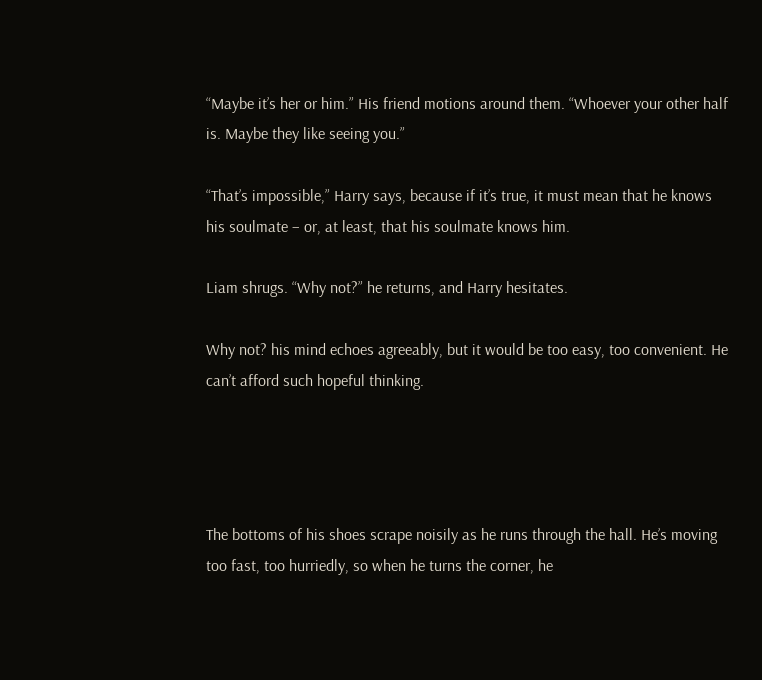“Maybe it’s her or him.” His friend motions around them. “Whoever your other half is. Maybe they like seeing you.”

“That’s impossible,” Harry says, because if it’s true, it must mean that he knows his soulmate – or, at least, that his soulmate knows him.

Liam shrugs. “Why not?” he returns, and Harry hesitates.

Why not? his mind echoes agreeably, but it would be too easy, too convenient. He can’t afford such hopeful thinking.




The bottoms of his shoes scrape noisily as he runs through the hall. He’s moving too fast, too hurriedly, so when he turns the corner, he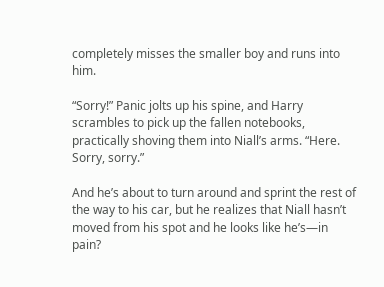completely misses the smaller boy and runs into him.

“Sorry!” Panic jolts up his spine, and Harry scrambles to pick up the fallen notebooks, practically shoving them into Niall’s arms. “Here. Sorry, sorry.”

And he’s about to turn around and sprint the rest of the way to his car, but he realizes that Niall hasn’t moved from his spot and he looks like he’s—in pain?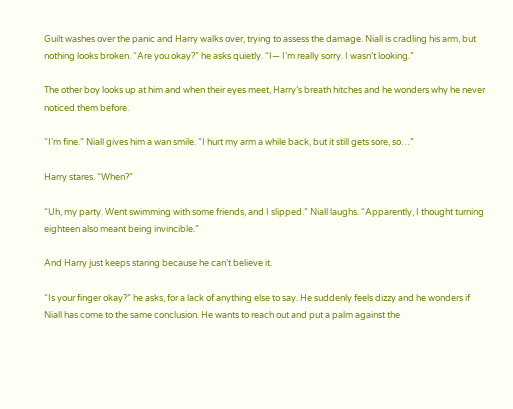Guilt washes over the panic and Harry walks over, trying to assess the damage. Niall is cradling his arm, but nothing looks broken. “Are you okay?” he asks quietly. “I— I’m really sorry. I wasn’t looking.”

The other boy looks up at him and when their eyes meet, Harry’s breath hitches and he wonders why he never noticed them before.

“I’m fine.” Niall gives him a wan smile. “I hurt my arm a while back, but it still gets sore, so…”

Harry stares. “When?”

“Uh, my party. Went swimming with some friends, and I slipped.” Niall laughs. “Apparently, I thought turning eighteen also meant being invincible.”

And Harry just keeps staring because he can’t believe it.

“Is your finger okay?” he asks, for a lack of anything else to say. He suddenly feels dizzy and he wonders if Niall has come to the same conclusion. He wants to reach out and put a palm against the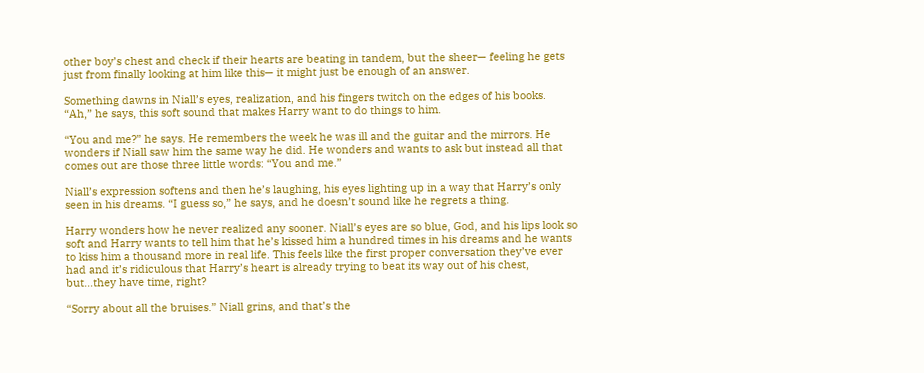other boy’s chest and check if their hearts are beating in tandem, but the sheer— feeling he gets just from finally looking at him like this— it might just be enough of an answer.

Something dawns in Niall’s eyes, realization, and his fingers twitch on the edges of his books. “Ah,” he says, this soft sound that makes Harry want to do things to him.

“You and me?” he says. He remembers the week he was ill and the guitar and the mirrors. He wonders if Niall saw him the same way he did. He wonders and wants to ask but instead all that comes out are those three little words: “You and me.”

Niall’s expression softens and then he’s laughing, his eyes lighting up in a way that Harry’s only seen in his dreams. “I guess so,” he says, and he doesn’t sound like he regrets a thing.

Harry wonders how he never realized any sooner. Niall’s eyes are so blue, God, and his lips look so soft and Harry wants to tell him that he’s kissed him a hundred times in his dreams and he wants to kiss him a thousand more in real life. This feels like the first proper conversation they’ve ever had and it’s ridiculous that Harry’s heart is already trying to beat its way out of his chest, but…they have time, right?

“Sorry about all the bruises.” Niall grins, and that’s the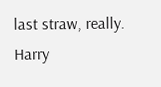last straw, really. Harry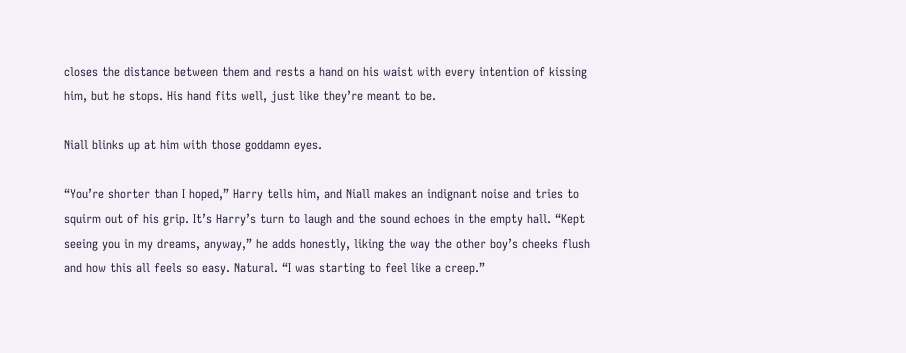closes the distance between them and rests a hand on his waist with every intention of kissing him, but he stops. His hand fits well, just like they’re meant to be.

Niall blinks up at him with those goddamn eyes.

“You’re shorter than I hoped,” Harry tells him, and Niall makes an indignant noise and tries to squirm out of his grip. It’s Harry’s turn to laugh and the sound echoes in the empty hall. “Kept seeing you in my dreams, anyway,” he adds honestly, liking the way the other boy’s cheeks flush and how this all feels so easy. Natural. “I was starting to feel like a creep.”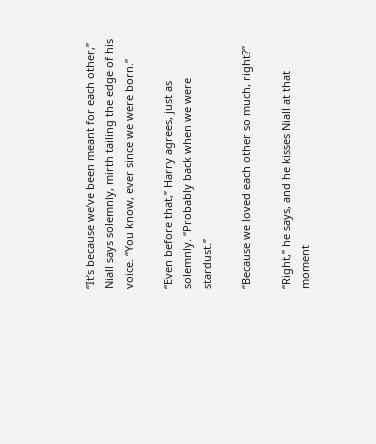“It’s because we’ve been meant for each other,” Niall says solemnly, mirth tailing the edge of his voice. “You know, ever since we were born.”

“Even before that,” Harry agrees, just as solemnly. “Probably back when we were stardust.”

“Because we loved each other so much, right?”

“Right,” he says, and he kisses Niall at that moment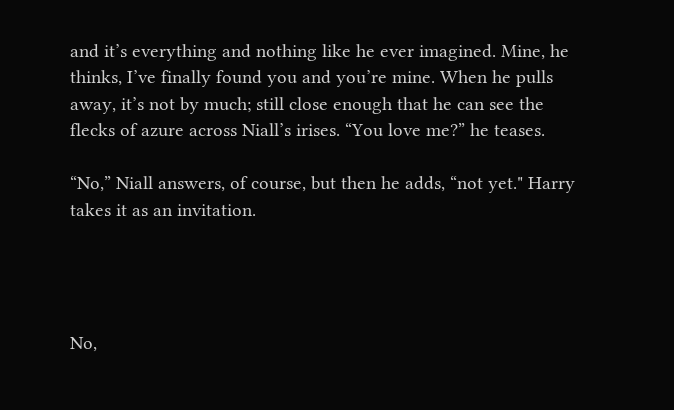and it’s everything and nothing like he ever imagined. Mine, he thinks, I’ve finally found you and you’re mine. When he pulls away, it’s not by much; still close enough that he can see the flecks of azure across Niall’s irises. “You love me?” he teases.

“No,” Niall answers, of course, but then he adds, “not yet." Harry takes it as an invitation.




No,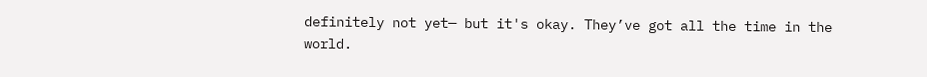definitely not yet— but it's okay. They’ve got all the time in the world.